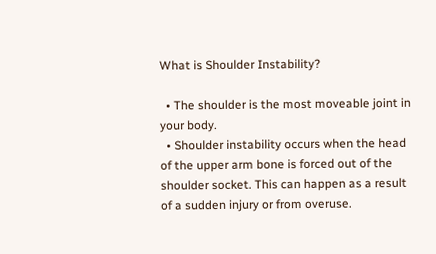What is Shoulder Instability?

  • The shoulder is the most moveable joint in your body.
  • Shoulder instability occurs when the head of the upper arm bone is forced out of the shoulder socket. This can happen as a result of a sudden injury or from overuse.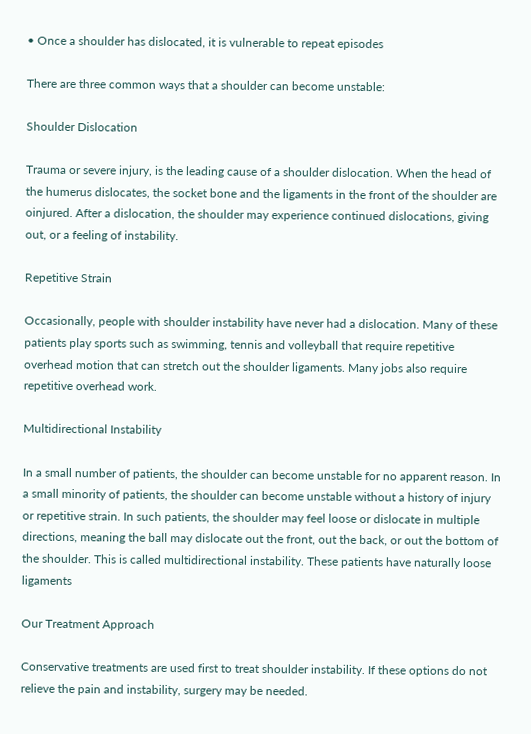• Once a shoulder has dislocated, it is vulnerable to repeat episodes

There are three common ways that a shoulder can become unstable:

Shoulder Dislocation

Trauma or severe injury, is the leading cause of a shoulder dislocation. When the head of the humerus dislocates, the socket bone and the ligaments in the front of the shoulder are oinjured. After a dislocation, the shoulder may experience continued dislocations, giving out, or a feeling of instability.

Repetitive Strain

Occasionally, people with shoulder instability have never had a dislocation. Many of these patients play sports such as swimming, tennis and volleyball that require repetitive overhead motion that can stretch out the shoulder ligaments. Many jobs also require repetitive overhead work.

Multidirectional Instability

In a small number of patients, the shoulder can become unstable for no apparent reason. In a small minority of patients, the shoulder can become unstable without a history of injury or repetitive strain. In such patients, the shoulder may feel loose or dislocate in multiple directions, meaning the ball may dislocate out the front, out the back, or out the bottom of the shoulder. This is called multidirectional instability. These patients have naturally loose ligaments

Our Treatment Approach

Conservative treatments are used first to treat shoulder instability. If these options do not relieve the pain and instability, surgery may be needed.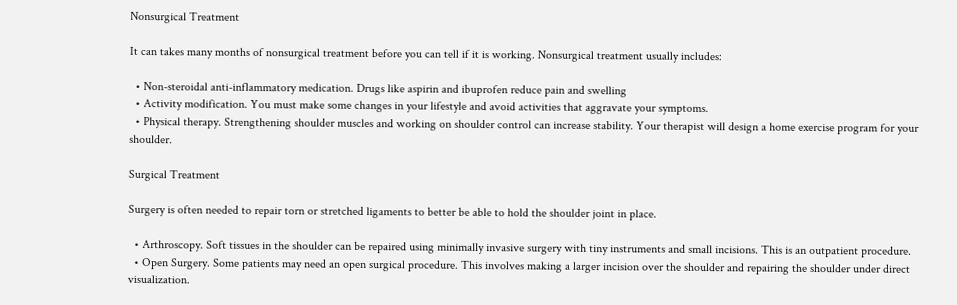Nonsurgical Treatment

It can takes many months of nonsurgical treatment before you can tell if it is working. Nonsurgical treatment usually includes:

  • Non-steroidal anti-inflammatory medication. Drugs like aspirin and ibuprofen reduce pain and swelling
  • Activity modification. You must make some changes in your lifestyle and avoid activities that aggravate your symptoms.
  • Physical therapy. Strengthening shoulder muscles and working on shoulder control can increase stability. Your therapist will design a home exercise program for your shoulder.

Surgical Treatment

Surgery is often needed to repair torn or stretched ligaments to better be able to hold the shoulder joint in place.

  • Arthroscopy. Soft tissues in the shoulder can be repaired using minimally invasive surgery with tiny instruments and small incisions. This is an outpatient procedure.
  • Open Surgery. Some patients may need an open surgical procedure. This involves making a larger incision over the shoulder and repairing the shoulder under direct visualization.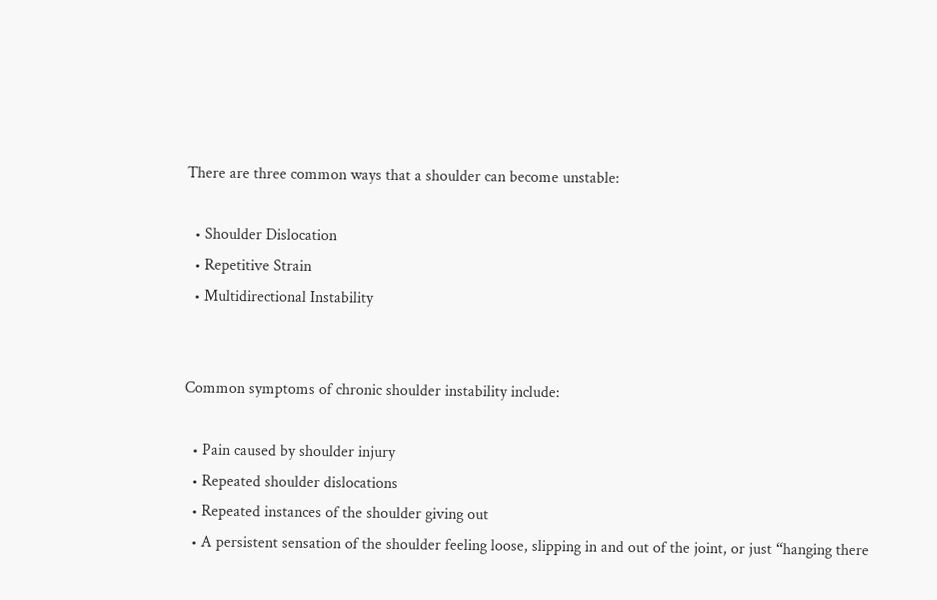There are three common ways that a shoulder can become unstable:

  • Shoulder Dislocation
  • Repetitive Strain
  • Multidirectional Instability


Common symptoms of chronic shoulder instability include:

  • Pain caused by shoulder injury
  • Repeated shoulder dislocations
  • Repeated instances of the shoulder giving out
  • A persistent sensation of the shoulder feeling loose, slipping in and out of the joint, or just “hanging there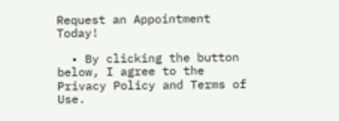Request an Appointment Today!

  • By clicking the button below, I agree to the Privacy Policy and Terms of Use.